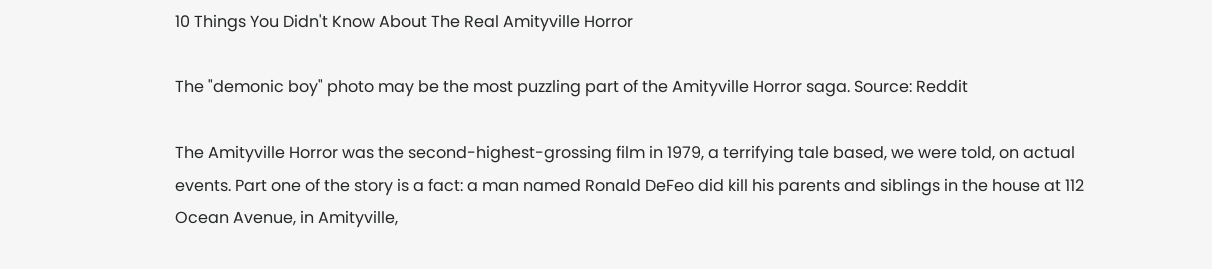10 Things You Didn't Know About The Real Amityville Horror

The "demonic boy" photo may be the most puzzling part of the Amityville Horror saga. Source: Reddit

The Amityville Horror was the second-highest-grossing film in 1979, a terrifying tale based, we were told, on actual events. Part one of the story is a fact: a man named Ronald DeFeo did kill his parents and siblings in the house at 112 Ocean Avenue, in Amityville,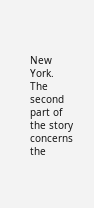New York. The second part of the story concerns the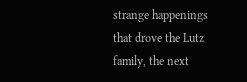strange happenings that drove the Lutz family, the next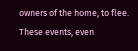owners of the home, to flee. These events, even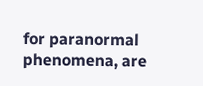for paranormal phenomena, are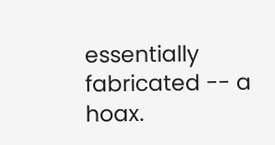essentially fabricated -- a hoax.